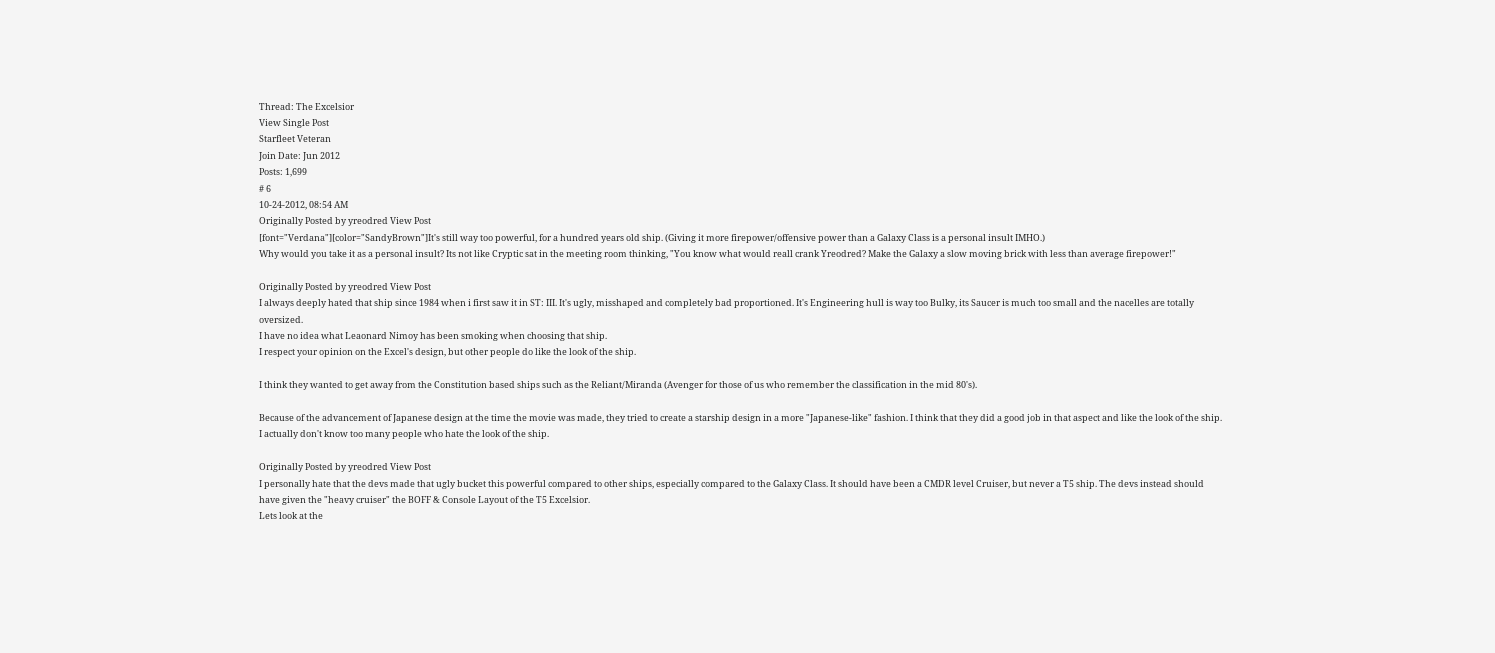Thread: The Excelsior
View Single Post
Starfleet Veteran
Join Date: Jun 2012
Posts: 1,699
# 6
10-24-2012, 08:54 AM
Originally Posted by yreodred View Post
[font="Verdana"][color="SandyBrown"]It's still way too powerful, for a hundred years old ship. (Giving it more firepower/offensive power than a Galaxy Class is a personal insult IMHO.)
Why would you take it as a personal insult? Its not like Cryptic sat in the meeting room thinking, "You know what would reall crank Yreodred? Make the Galaxy a slow moving brick with less than average firepower!"

Originally Posted by yreodred View Post
I always deeply hated that ship since 1984 when i first saw it in ST: III. It's ugly, misshaped and completely bad proportioned. It's Engineering hull is way too Bulky, its Saucer is much too small and the nacelles are totally oversized.
I have no idea what Leaonard Nimoy has been smoking when choosing that ship.
I respect your opinion on the Excel's design, but other people do like the look of the ship.

I think they wanted to get away from the Constitution based ships such as the Reliant/Miranda (Avenger for those of us who remember the classification in the mid 80's).

Because of the advancement of Japanese design at the time the movie was made, they tried to create a starship design in a more "Japanese-like" fashion. I think that they did a good job in that aspect and like the look of the ship. I actually don't know too many people who hate the look of the ship.

Originally Posted by yreodred View Post
I personally hate that the devs made that ugly bucket this powerful compared to other ships, especially compared to the Galaxy Class. It should have been a CMDR level Cruiser, but never a T5 ship. The devs instead should have given the "heavy cruiser" the BOFF & Console Layout of the T5 Excelsior.
Lets look at the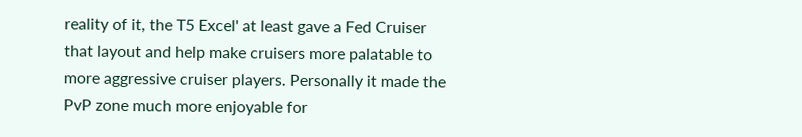reality of it, the T5 Excel' at least gave a Fed Cruiser that layout and help make cruisers more palatable to more aggressive cruiser players. Personally it made the PvP zone much more enjoyable for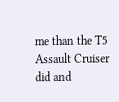me than the T5 Assault Cruiser did and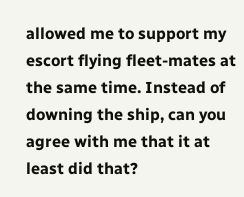allowed me to support my escort flying fleet-mates at the same time. Instead of downing the ship, can you agree with me that it at least did that?